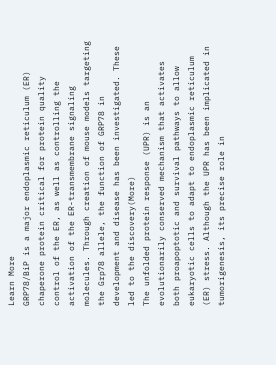Learn More
GRP78/BiP is a major endoplasmic reticulum (ER) chaperone protein critical for protein quality control of the ER, as well as controlling the activation of the ER-transmembrane signaling molecules. Through creation of mouse models targeting the Grp78 allele, the function of GRP78 in development and disease has been investigated. These led to the discovery(More)
The unfolded protein response (UPR) is an evolutionarily conserved mechanism that activates both proapoptotic and survival pathways to allow eukaryotic cells to adapt to endoplasmic reticulum (ER) stress. Although the UPR has been implicated in tumorigenesis, its precise role in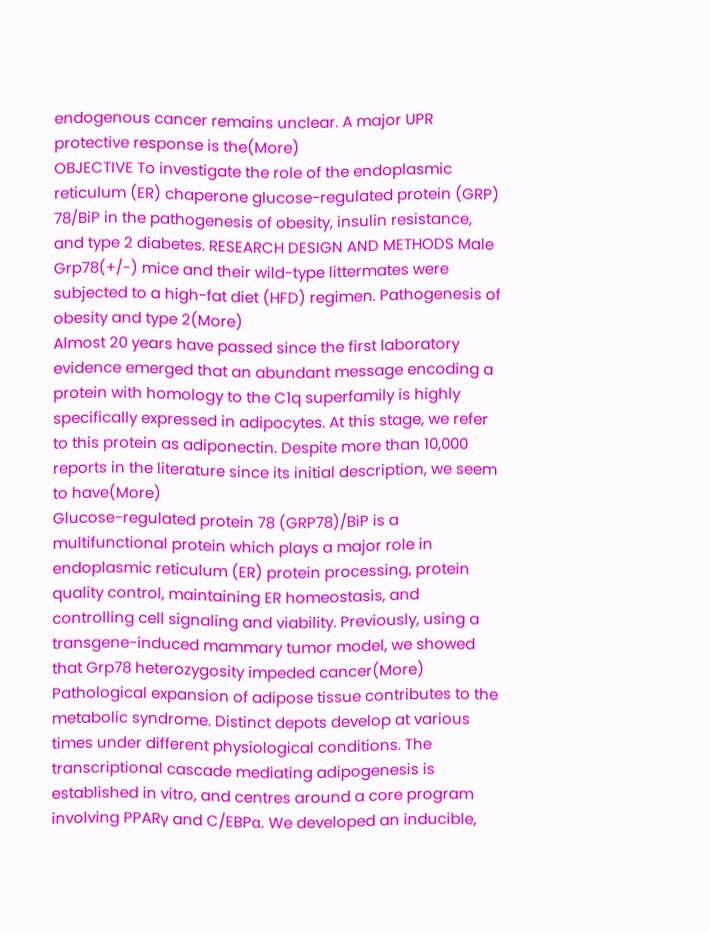endogenous cancer remains unclear. A major UPR protective response is the(More)
OBJECTIVE To investigate the role of the endoplasmic reticulum (ER) chaperone glucose-regulated protein (GRP) 78/BiP in the pathogenesis of obesity, insulin resistance, and type 2 diabetes. RESEARCH DESIGN AND METHODS Male Grp78(+/-) mice and their wild-type littermates were subjected to a high-fat diet (HFD) regimen. Pathogenesis of obesity and type 2(More)
Almost 20 years have passed since the first laboratory evidence emerged that an abundant message encoding a protein with homology to the C1q superfamily is highly specifically expressed in adipocytes. At this stage, we refer to this protein as adiponectin. Despite more than 10,000 reports in the literature since its initial description, we seem to have(More)
Glucose-regulated protein 78 (GRP78)/BiP is a multifunctional protein which plays a major role in endoplasmic reticulum (ER) protein processing, protein quality control, maintaining ER homeostasis, and controlling cell signaling and viability. Previously, using a transgene-induced mammary tumor model, we showed that Grp78 heterozygosity impeded cancer(More)
Pathological expansion of adipose tissue contributes to the metabolic syndrome. Distinct depots develop at various times under different physiological conditions. The transcriptional cascade mediating adipogenesis is established in vitro, and centres around a core program involving PPARγ and C/EBPα. We developed an inducible,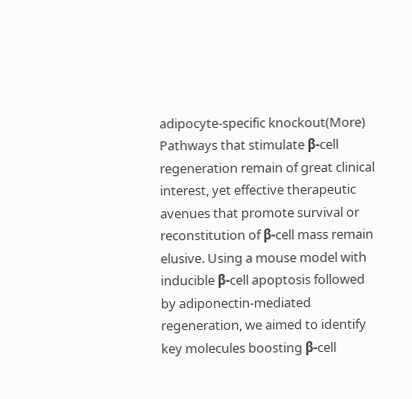adipocyte-specific knockout(More)
Pathways that stimulate β-cell regeneration remain of great clinical interest, yet effective therapeutic avenues that promote survival or reconstitution of β-cell mass remain elusive. Using a mouse model with inducible β-cell apoptosis followed by adiponectin-mediated regeneration, we aimed to identify key molecules boosting β-cell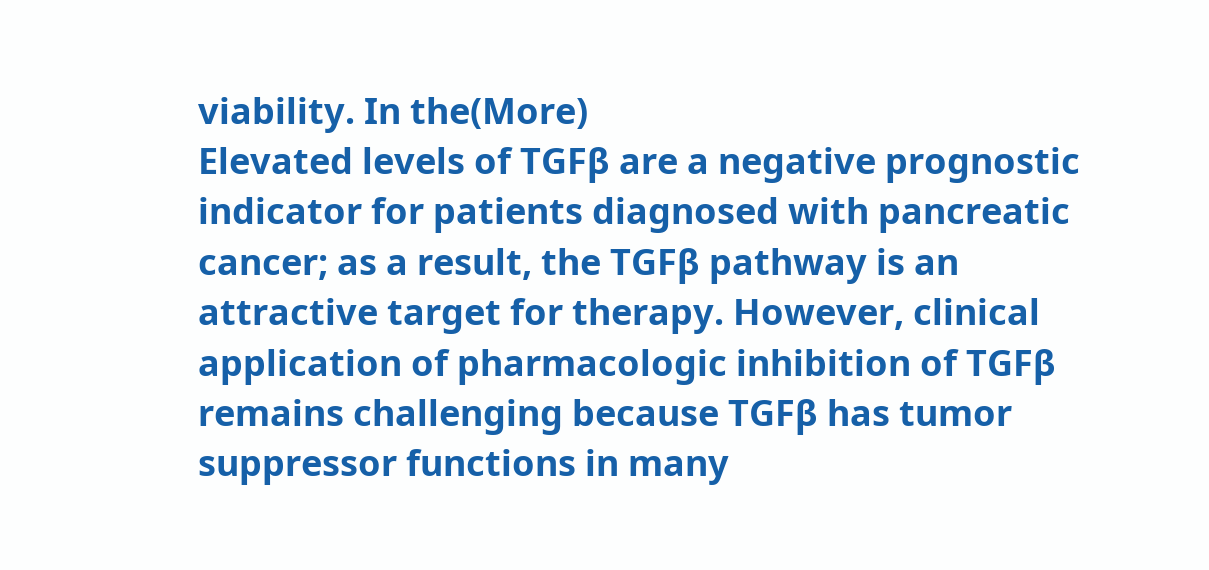viability. In the(More)
Elevated levels of TGFβ are a negative prognostic indicator for patients diagnosed with pancreatic cancer; as a result, the TGFβ pathway is an attractive target for therapy. However, clinical application of pharmacologic inhibition of TGFβ remains challenging because TGFβ has tumor suppressor functions in many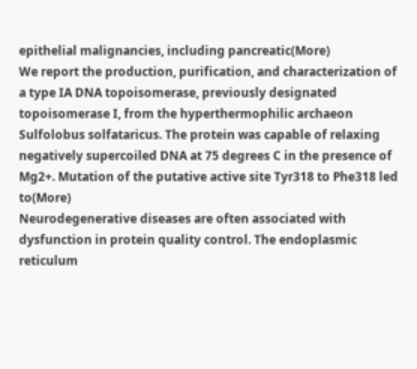epithelial malignancies, including pancreatic(More)
We report the production, purification, and characterization of a type IA DNA topoisomerase, previously designated topoisomerase I, from the hyperthermophilic archaeon Sulfolobus solfataricus. The protein was capable of relaxing negatively supercoiled DNA at 75 degrees C in the presence of Mg2+. Mutation of the putative active site Tyr318 to Phe318 led to(More)
Neurodegenerative diseases are often associated with dysfunction in protein quality control. The endoplasmic reticulum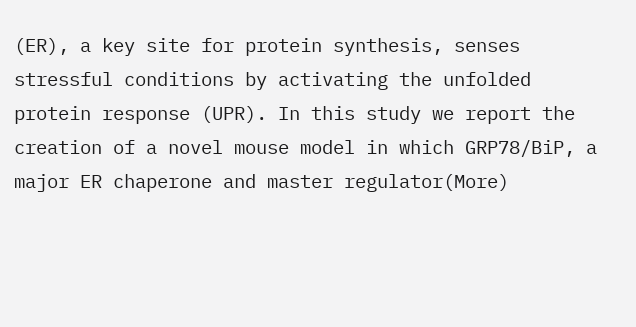(ER), a key site for protein synthesis, senses stressful conditions by activating the unfolded protein response (UPR). In this study we report the creation of a novel mouse model in which GRP78/BiP, a major ER chaperone and master regulator(More)